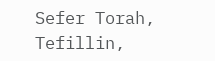Sefer Torah, Tefillin,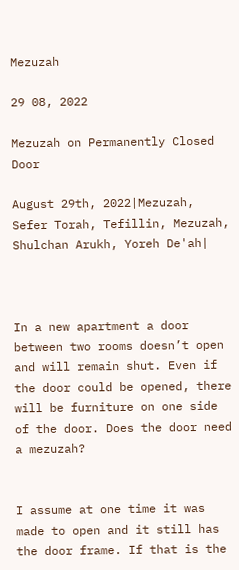Mezuzah

29 08, 2022

Mezuzah on Permanently Closed Door

August 29th, 2022|Mezuzah, Sefer Torah, Tefillin, Mezuzah, Shulchan Arukh, Yoreh De'ah|



In a new apartment a door between two rooms doesn’t open and will remain shut. Even if the door could be opened, there will be furniture on one side of the door. Does the door need a mezuzah?


I assume at one time it was made to open and it still has the door frame. If that is the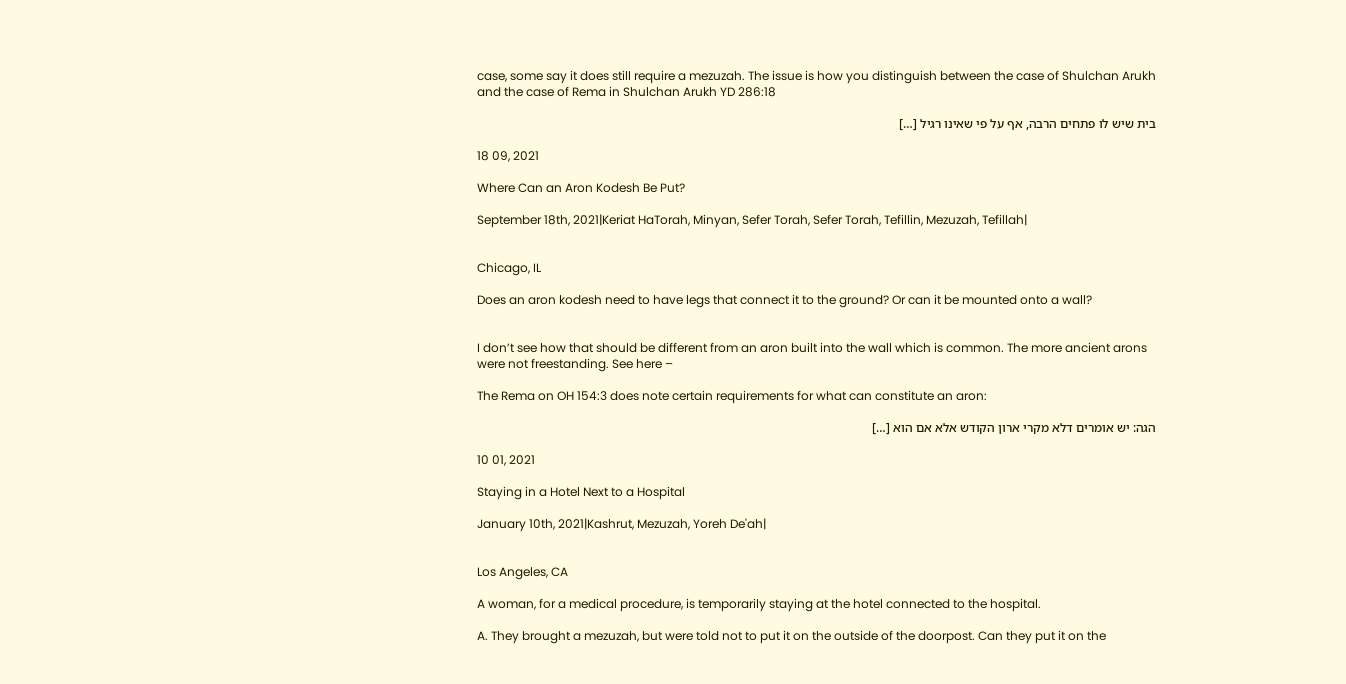case, some say it does still require a mezuzah. The issue is how you distinguish between the case of Shulchan Arukh and the case of Rema in Shulchan Arukh YD 286:18

בית שיש לו פתחים הרבה, אף על פי שאינו רגיל […]

18 09, 2021

Where Can an Aron Kodesh Be Put?

September 18th, 2021|Keriat HaTorah, Minyan, Sefer Torah, Sefer Torah, Tefillin, Mezuzah, Tefillah|


Chicago, IL

Does an aron kodesh need to have legs that connect it to the ground? Or can it be mounted onto a wall?


I don’t see how that should be different from an aron built into the wall which is common. The more ancient arons were not freestanding. See here –

The Rema on OH 154:3 does note certain requirements for what can constitute an aron:

הגה: יש אומרים דלא מקרי ארון הקודש אלא אם הוא […]

10 01, 2021

Staying in a Hotel Next to a Hospital

January 10th, 2021|Kashrut, Mezuzah, Yoreh De'ah|


Los Angeles, CA

A woman, for a medical procedure, is temporarily staying at the hotel connected to the hospital.

A. They brought a mezuzah, but were told not to put it on the outside of the doorpost. Can they put it on the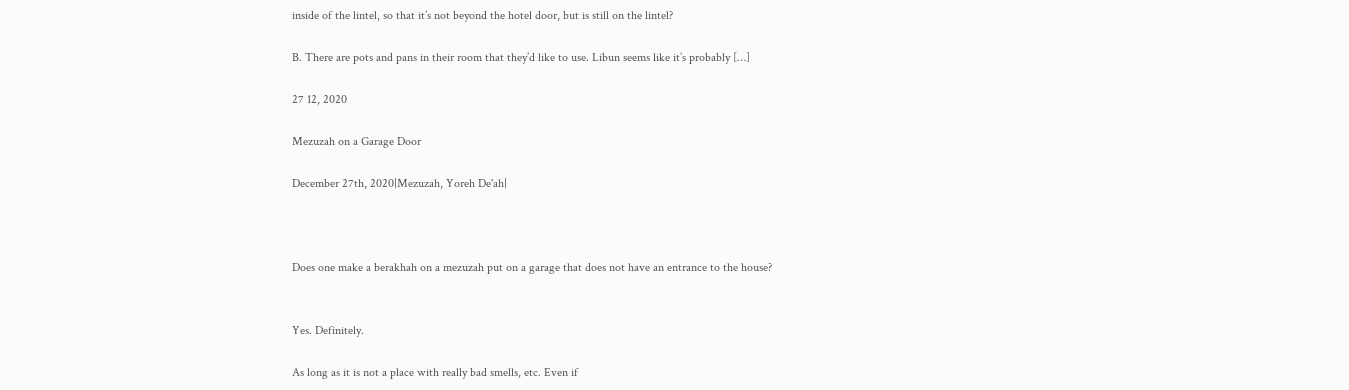inside of the lintel, so that it’s not beyond the hotel door, but is still on the lintel?

B. There are pots and pans in their room that they’d like to use. Libun seems like it’s probably […]

27 12, 2020

Mezuzah on a Garage Door

December 27th, 2020|Mezuzah, Yoreh De'ah|



Does one make a berakhah on a mezuzah put on a garage that does not have an entrance to the house?


Yes. Definitely.

As long as it is not a place with really bad smells, etc. Even if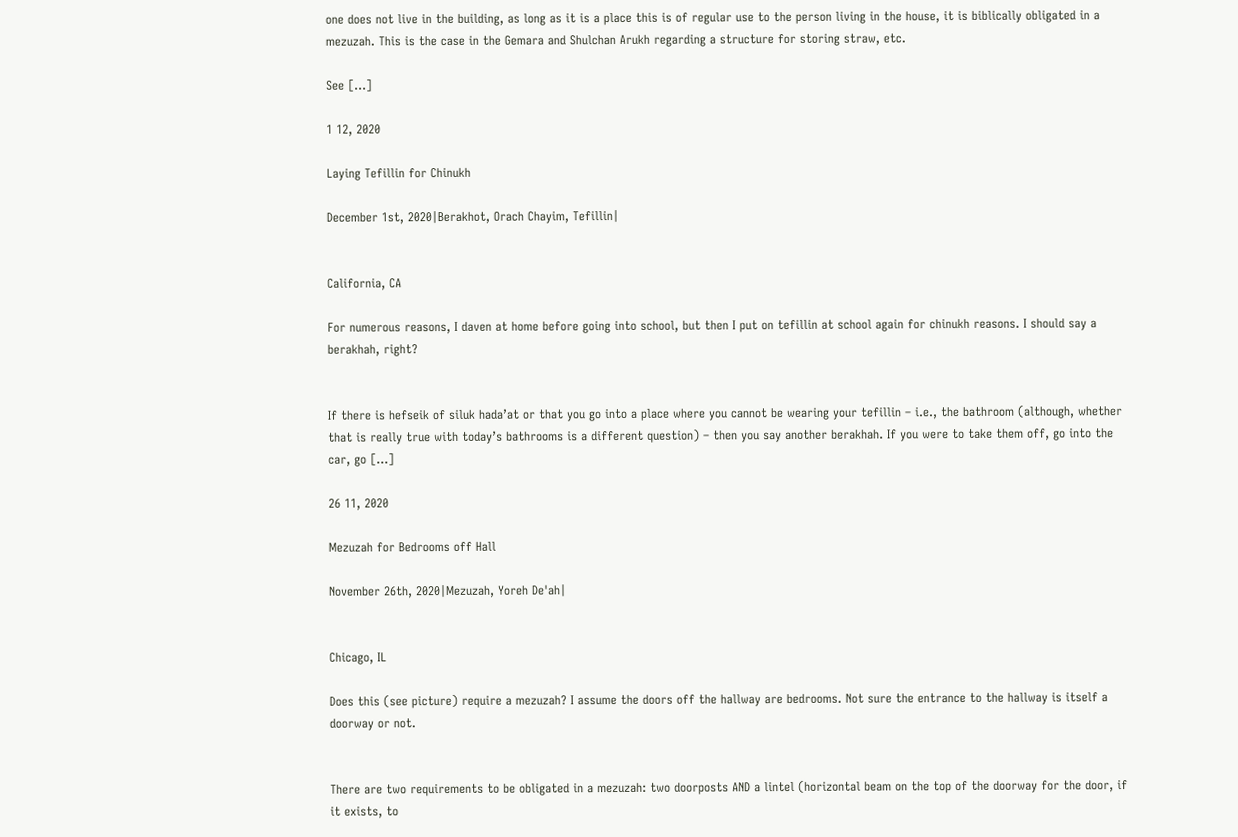one does not live in the building, as long as it is a place this is of regular use to the person living in the house, it is biblically obligated in a mezuzah. This is the case in the Gemara and Shulchan Arukh regarding a structure for storing straw, etc.

See […]

1 12, 2020

Laying Tefillin for Chinukh

December 1st, 2020|Berakhot, Orach Chayim, Tefillin|


California, CA

For numerous reasons, I daven at home before going into school, but then I put on tefillin at school again for chinukh reasons. I should say a berakhah, right?


If there is hefseik of siluk hada’at or that you go into a place where you cannot be wearing your tefillin – i.e., the bathroom (although, whether that is really true with today’s bathrooms is a different question) – then you say another berakhah. If you were to take them off, go into the car, go […]

26 11, 2020

Mezuzah for Bedrooms off Hall

November 26th, 2020|Mezuzah, Yoreh De'ah|


Chicago, IL

Does this (see picture) require a mezuzah? I assume the doors off the hallway are bedrooms. Not sure the entrance to the hallway is itself a doorway or not.


There are two requirements to be obligated in a mezuzah: two doorposts AND a lintel (horizontal beam on the top of the doorway for the door, if it exists, to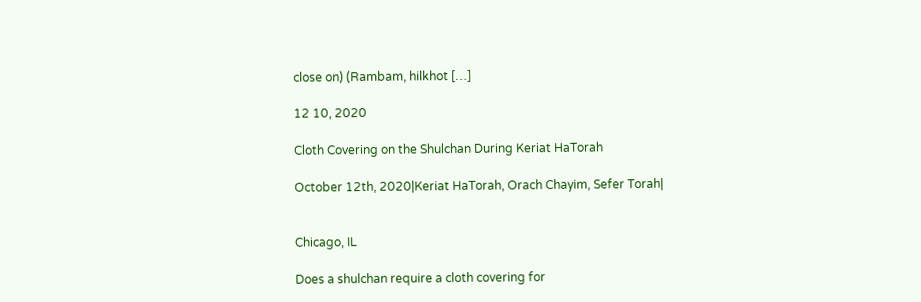close on) (Rambam, hilkhot […]

12 10, 2020

Cloth Covering on the Shulchan During Keriat HaTorah

October 12th, 2020|Keriat HaTorah, Orach Chayim, Sefer Torah|


Chicago, IL

Does a shulchan require a cloth covering for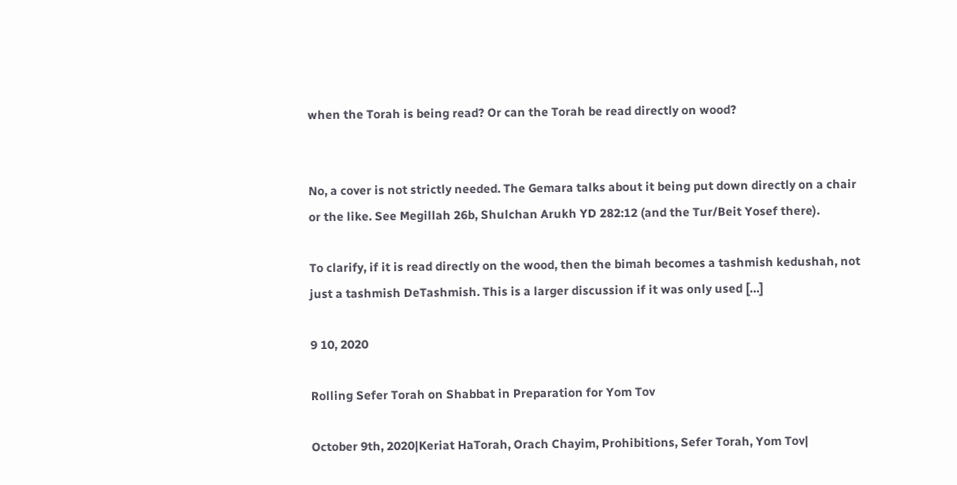when the Torah is being read? Or can the Torah be read directly on wood?


No, a cover is not strictly needed. The Gemara talks about it being put down directly on a chair or the like. See Megillah 26b, Shulchan Arukh YD 282:12 (and the Tur/Beit Yosef there).

To clarify, if it is read directly on the wood, then the bimah becomes a tashmish kedushah, not just a tashmish DeTashmish. This is a larger discussion if it was only used […]

9 10, 2020

Rolling Sefer Torah on Shabbat in Preparation for Yom Tov

October 9th, 2020|Keriat HaTorah, Orach Chayim, Prohibitions, Sefer Torah, Yom Tov|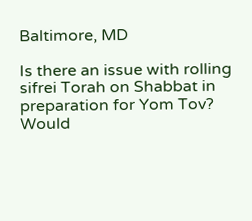Baltimore, MD

Is there an issue with rolling sifrei Torah on Shabbat in preparation for Yom Tov? Would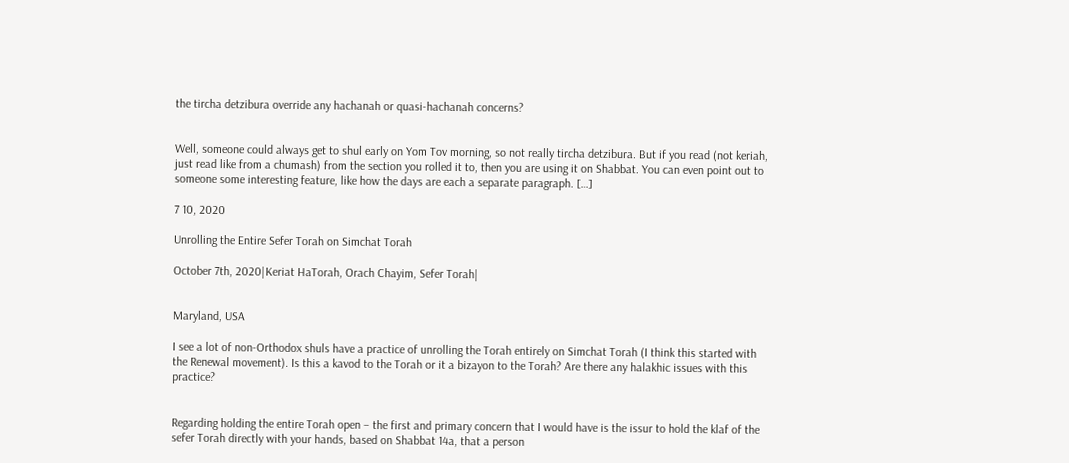the tircha detzibura override any hachanah or quasi-hachanah concerns?


Well, someone could always get to shul early on Yom Tov morning, so not really tircha detzibura. But if you read (not keriah, just read like from a chumash) from the section you rolled it to, then you are using it on Shabbat. You can even point out to someone some interesting feature, like how the days are each a separate paragraph. […]

7 10, 2020

Unrolling the Entire Sefer Torah on Simchat Torah

October 7th, 2020|Keriat HaTorah, Orach Chayim, Sefer Torah|


Maryland, USA

I see a lot of non-Orthodox shuls have a practice of unrolling the Torah entirely on Simchat Torah (I think this started with the Renewal movement). Is this a kavod to the Torah or it a bizayon to the Torah? Are there any halakhic issues with this practice?


Regarding holding the entire Torah open – the first and primary concern that I would have is the issur to hold the klaf of the sefer Torah directly with your hands, based on Shabbat 14a, that a person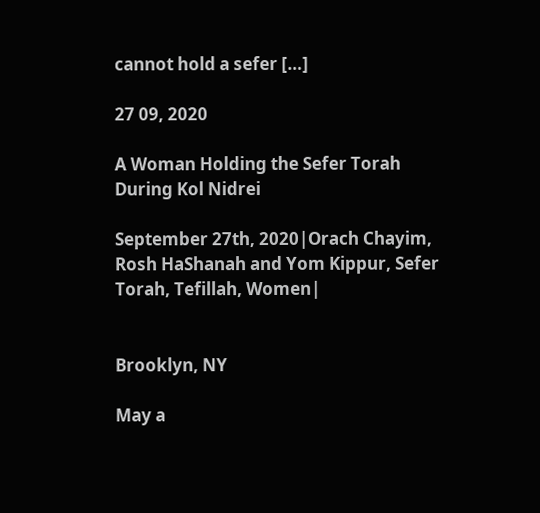cannot hold a sefer […]

27 09, 2020

A Woman Holding the Sefer Torah During Kol Nidrei

September 27th, 2020|Orach Chayim, Rosh HaShanah and Yom Kippur, Sefer Torah, Tefillah, Women|


Brooklyn, NY

May a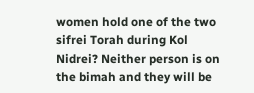women hold one of the two sifrei Torah during Kol Nidrei? Neither person is on the bimah and they will be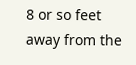8 or so feet away from the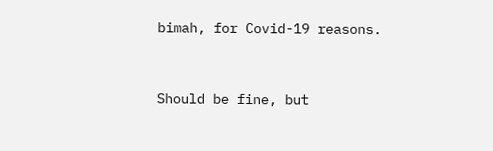bimah, for Covid-19 reasons.


Should be fine, but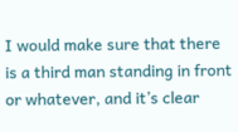I would make sure that there is a third man standing in front or whatever, and it’s clear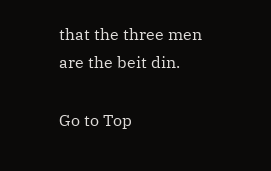that the three men are the beit din.

Go to Top